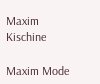Maxim Kischine

Maxim Mode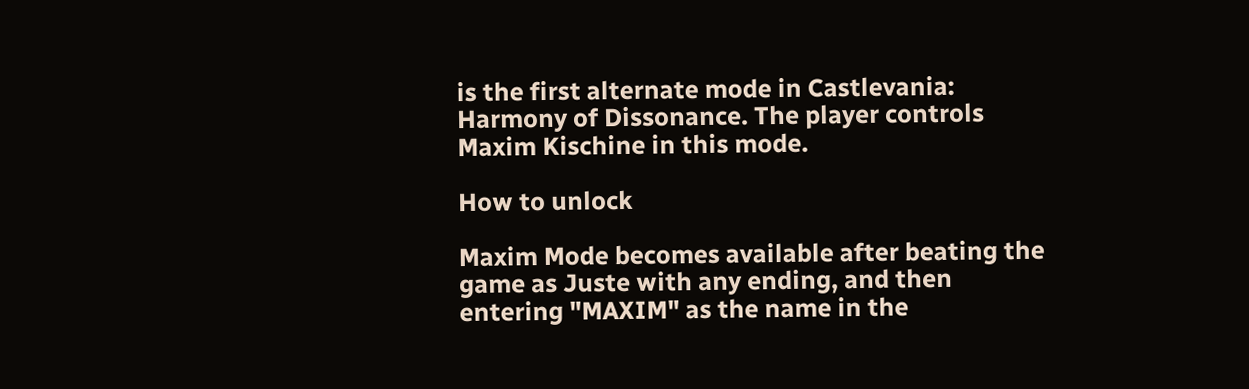is the first alternate mode in Castlevania: Harmony of Dissonance. The player controls Maxim Kischine in this mode.

How to unlock

Maxim Mode becomes available after beating the game as Juste with any ending, and then entering "MAXIM" as the name in the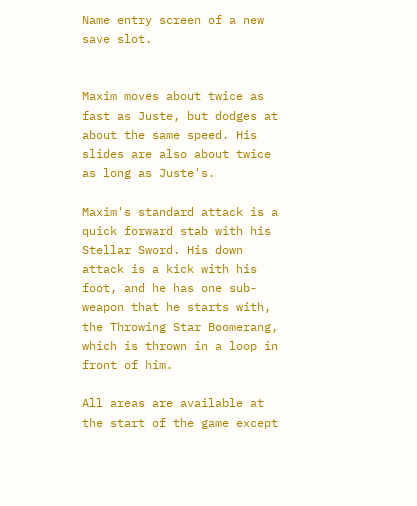Name entry screen of a new save slot.


Maxim moves about twice as fast as Juste, but dodges at about the same speed. His slides are also about twice as long as Juste's.

Maxim's standard attack is a quick forward stab with his Stellar Sword. His down attack is a kick with his foot, and he has one sub-weapon that he starts with, the Throwing Star Boomerang, which is thrown in a loop in front of him.

All areas are available at the start of the game except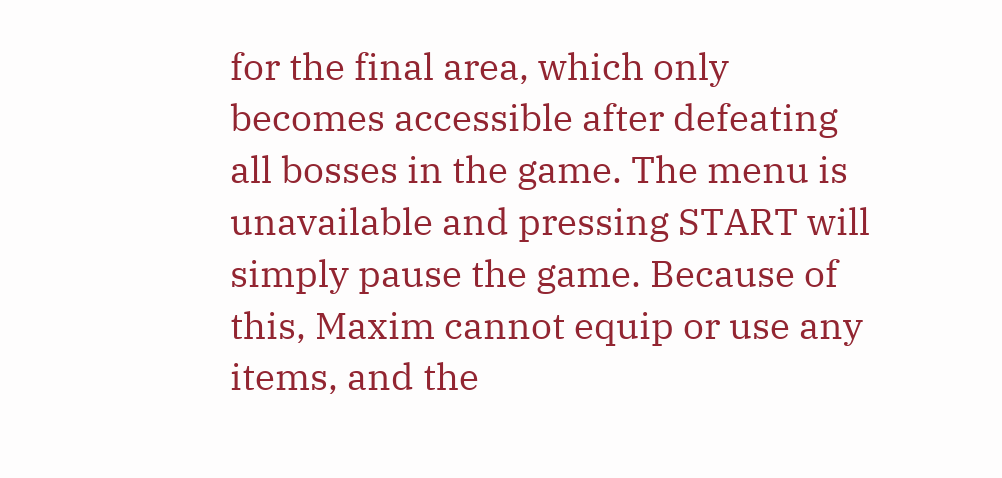for the final area, which only becomes accessible after defeating all bosses in the game. The menu is unavailable and pressing START will simply pause the game. Because of this, Maxim cannot equip or use any items, and the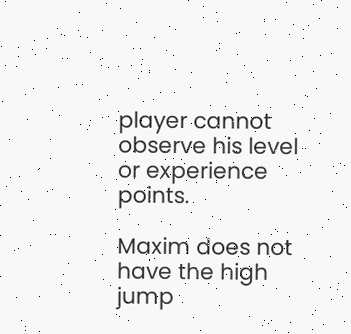player cannot observe his level or experience points.

Maxim does not have the high jump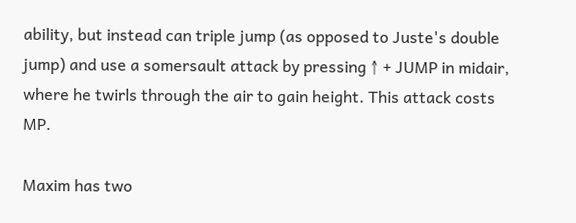ability, but instead can triple jump (as opposed to Juste's double jump) and use a somersault attack by pressing ↑ + JUMP in midair, where he twirls through the air to gain height. This attack costs MP.

Maxim has two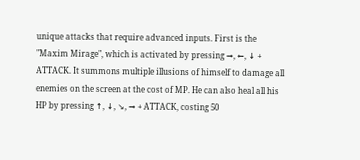unique attacks that require advanced inputs. First is the "Maxim Mirage", which is activated by pressing →, ←, ↓ + ATTACK. It summons multiple illusions of himself to damage all enemies on the screen at the cost of MP. He can also heal all his HP by pressing ↑, ↓, ↘, → + ATTACK, costing 50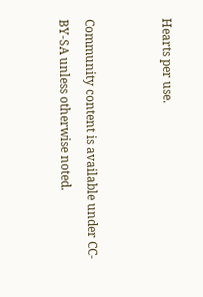Hearts per use.


Community content is available under CC-BY-SA unless otherwise noted.